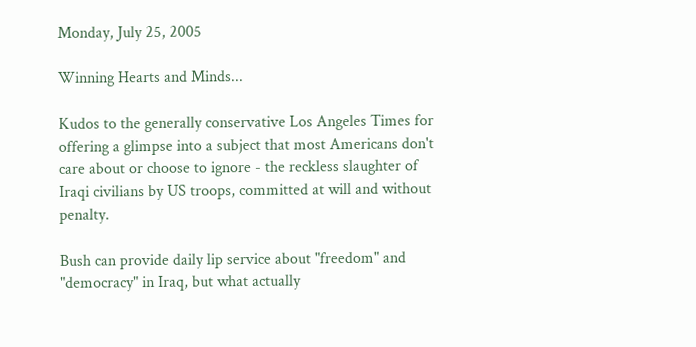Monday, July 25, 2005

Winning Hearts and Minds...

Kudos to the generally conservative Los Angeles Times for offering a glimpse into a subject that most Americans don't care about or choose to ignore - the reckless slaughter of Iraqi civilians by US troops, committed at will and without penalty.

Bush can provide daily lip service about "freedom" and "democracy" in Iraq, but what actually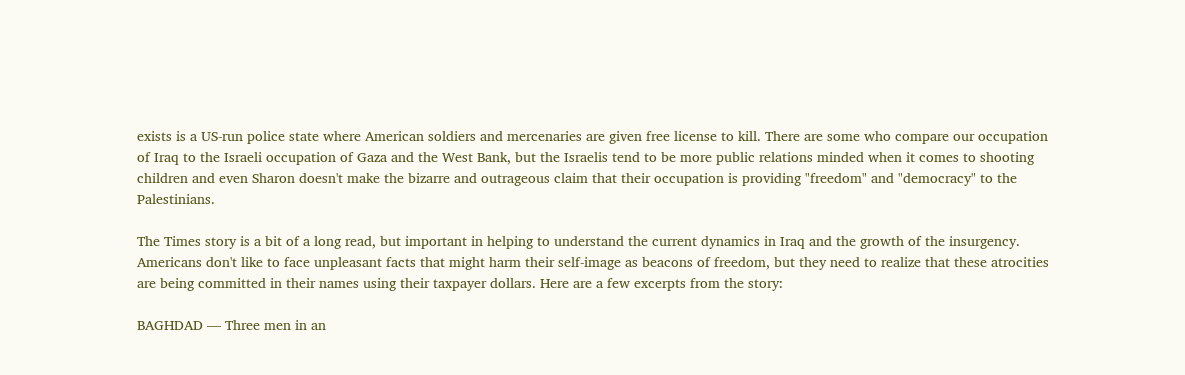exists is a US-run police state where American soldiers and mercenaries are given free license to kill. There are some who compare our occupation of Iraq to the Israeli occupation of Gaza and the West Bank, but the Israelis tend to be more public relations minded when it comes to shooting children and even Sharon doesn't make the bizarre and outrageous claim that their occupation is providing "freedom" and "democracy" to the Palestinians.

The Times story is a bit of a long read, but important in helping to understand the current dynamics in Iraq and the growth of the insurgency. Americans don't like to face unpleasant facts that might harm their self-image as beacons of freedom, but they need to realize that these atrocities are being committed in their names using their taxpayer dollars. Here are a few excerpts from the story:

BAGHDAD — Three men in an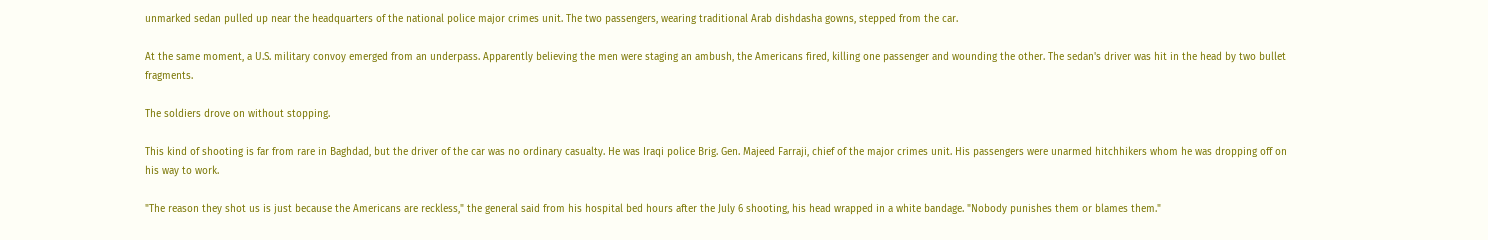unmarked sedan pulled up near the headquarters of the national police major crimes unit. The two passengers, wearing traditional Arab dishdasha gowns, stepped from the car.

At the same moment, a U.S. military convoy emerged from an underpass. Apparently believing the men were staging an ambush, the Americans fired, killing one passenger and wounding the other. The sedan's driver was hit in the head by two bullet fragments.

The soldiers drove on without stopping.

This kind of shooting is far from rare in Baghdad, but the driver of the car was no ordinary casualty. He was Iraqi police Brig. Gen. Majeed Farraji, chief of the major crimes unit. His passengers were unarmed hitchhikers whom he was dropping off on his way to work.

"The reason they shot us is just because the Americans are reckless," the general said from his hospital bed hours after the July 6 shooting, his head wrapped in a white bandage. "Nobody punishes them or blames them."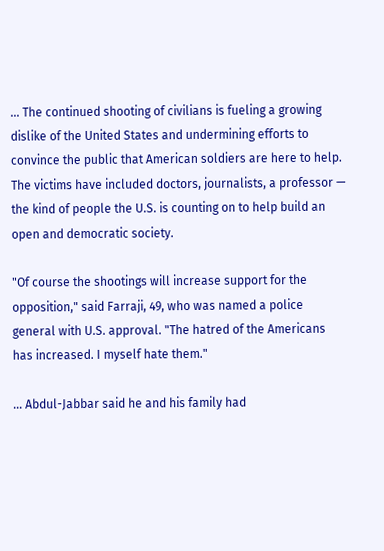... The continued shooting of civilians is fueling a growing dislike of the United States and undermining efforts to convince the public that American soldiers are here to help. The victims have included doctors, journalists, a professor — the kind of people the U.S. is counting on to help build an open and democratic society.

"Of course the shootings will increase support for the opposition," said Farraji, 49, who was named a police general with U.S. approval. "The hatred of the Americans has increased. I myself hate them."

... Abdul-Jabbar said he and his family had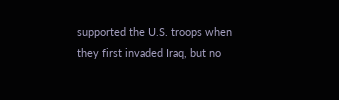supported the U.S. troops when they first invaded Iraq, but no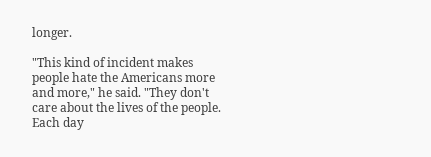longer.

"This kind of incident makes people hate the Americans more and more," he said. "They don't care about the lives of the people. Each day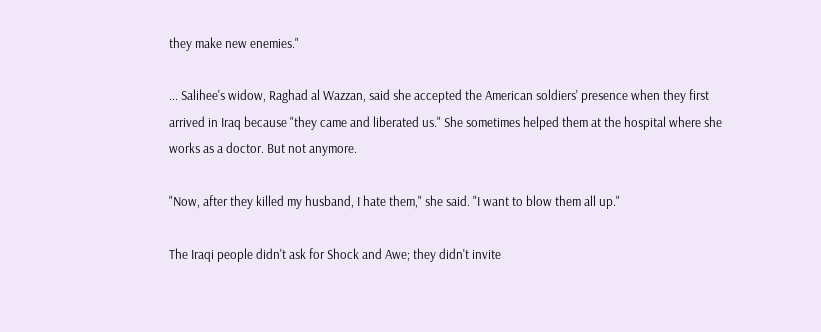they make new enemies."

... Salihee's widow, Raghad al Wazzan, said she accepted the American soldiers' presence when they first arrived in Iraq because "they came and liberated us." She sometimes helped them at the hospital where she works as a doctor. But not anymore.

"Now, after they killed my husband, I hate them," she said. "I want to blow them all up."

The Iraqi people didn't ask for Shock and Awe; they didn't invite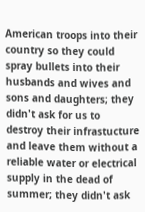American troops into their country so they could spray bullets into their husbands and wives and sons and daughters; they didn't ask for us to destroy their infrastucture and leave them without a reliable water or electrical supply in the dead of summer; they didn't ask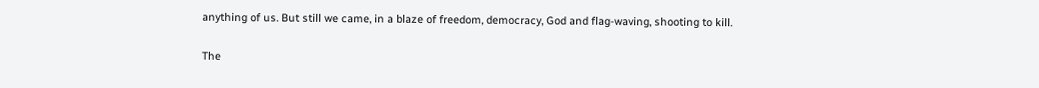anything of us. But still we came, in a blaze of freedom, democracy, God and flag-waving, shooting to kill.

The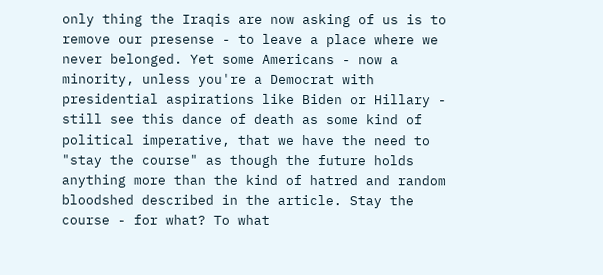only thing the Iraqis are now asking of us is to remove our presense - to leave a place where we never belonged. Yet some Americans - now a minority, unless you're a Democrat with presidential aspirations like Biden or Hillary - still see this dance of death as some kind of political imperative, that we have the need to "stay the course" as though the future holds anything more than the kind of hatred and random bloodshed described in the article. Stay the course - for what? To what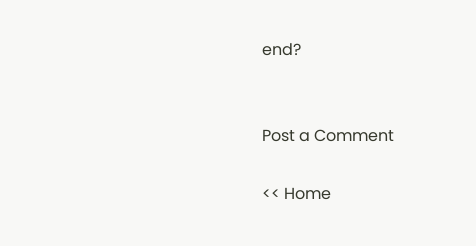end?


Post a Comment

<< Home